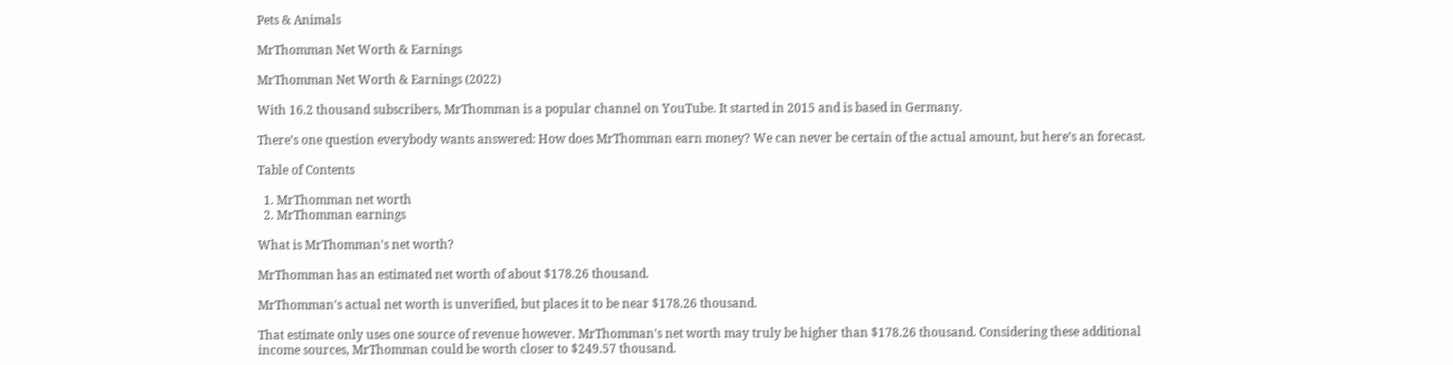Pets & Animals

MrThomman Net Worth & Earnings

MrThomman Net Worth & Earnings (2022)

With 16.2 thousand subscribers, MrThomman is a popular channel on YouTube. It started in 2015 and is based in Germany.

There’s one question everybody wants answered: How does MrThomman earn money? We can never be certain of the actual amount, but here’s an forecast.

Table of Contents

  1. MrThomman net worth
  2. MrThomman earnings

What is MrThomman's net worth?

MrThomman has an estimated net worth of about $178.26 thousand.

MrThomman's actual net worth is unverified, but places it to be near $178.26 thousand.

That estimate only uses one source of revenue however. MrThomman's net worth may truly be higher than $178.26 thousand. Considering these additional income sources, MrThomman could be worth closer to $249.57 thousand.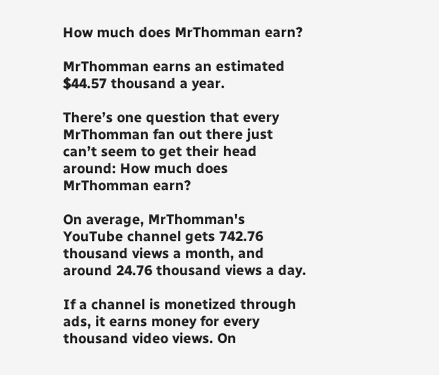How much does MrThomman earn?

MrThomman earns an estimated $44.57 thousand a year.

There’s one question that every MrThomman fan out there just can’t seem to get their head around: How much does MrThomman earn?

On average, MrThomman's YouTube channel gets 742.76 thousand views a month, and around 24.76 thousand views a day.

If a channel is monetized through ads, it earns money for every thousand video views. On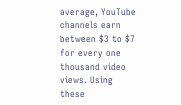average, YouTube channels earn between $3 to $7 for every one thousand video views. Using these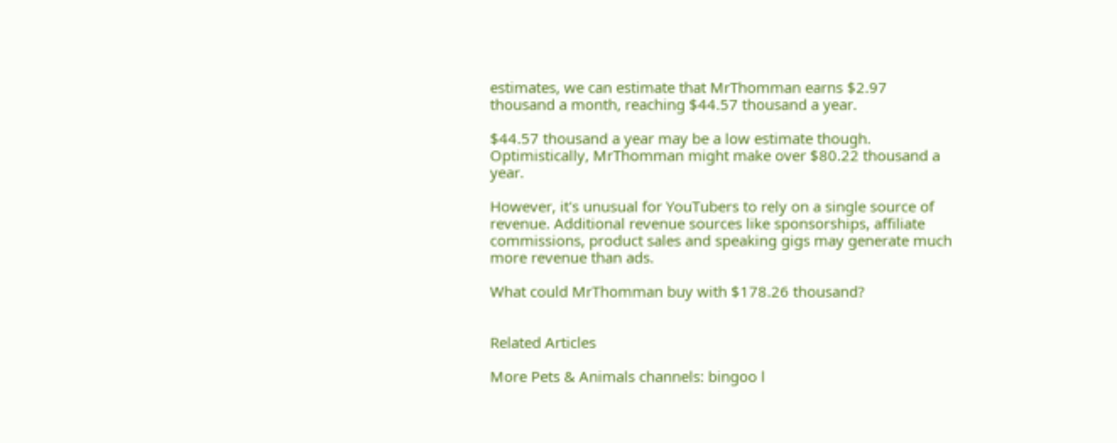estimates, we can estimate that MrThomman earns $2.97 thousand a month, reaching $44.57 thousand a year.

$44.57 thousand a year may be a low estimate though. Optimistically, MrThomman might make over $80.22 thousand a year.

However, it's unusual for YouTubers to rely on a single source of revenue. Additional revenue sources like sponsorships, affiliate commissions, product sales and speaking gigs may generate much more revenue than ads.

What could MrThomman buy with $178.26 thousand?


Related Articles

More Pets & Animals channels: bingoo l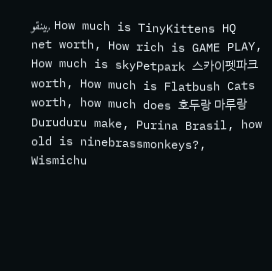بينقو, How much is TinyKittens HQ net worth, How rich is GAME PLAY, How much is skyPetpark 스카이펫파크 worth, How much is Flatbush Cats worth, how much does 호두랑 마루랑 Duruduru make, Purina Brasil, how old is ninebrassmonkeys?, Wismichu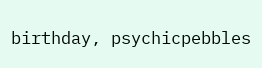birthday, psychicpebbles